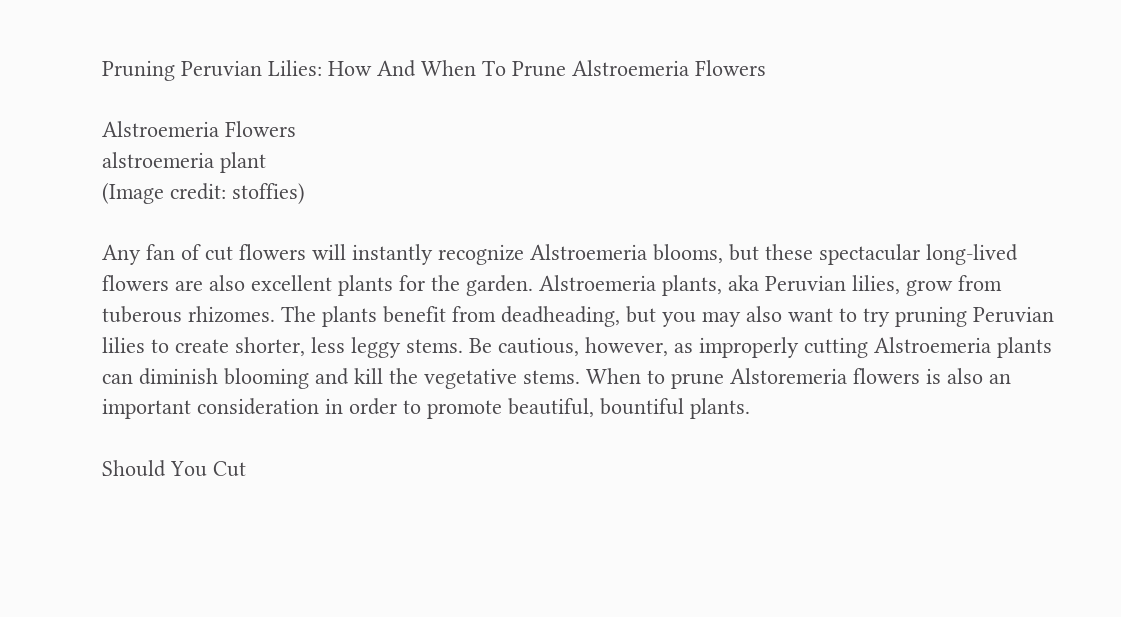Pruning Peruvian Lilies: How And When To Prune Alstroemeria Flowers

Alstroemeria Flowers
alstroemeria plant
(Image credit: stoffies)

Any fan of cut flowers will instantly recognize Alstroemeria blooms, but these spectacular long-lived flowers are also excellent plants for the garden. Alstroemeria plants, aka Peruvian lilies, grow from tuberous rhizomes. The plants benefit from deadheading, but you may also want to try pruning Peruvian lilies to create shorter, less leggy stems. Be cautious, however, as improperly cutting Alstroemeria plants can diminish blooming and kill the vegetative stems. When to prune Alstoremeria flowers is also an important consideration in order to promote beautiful, bountiful plants.

Should You Cut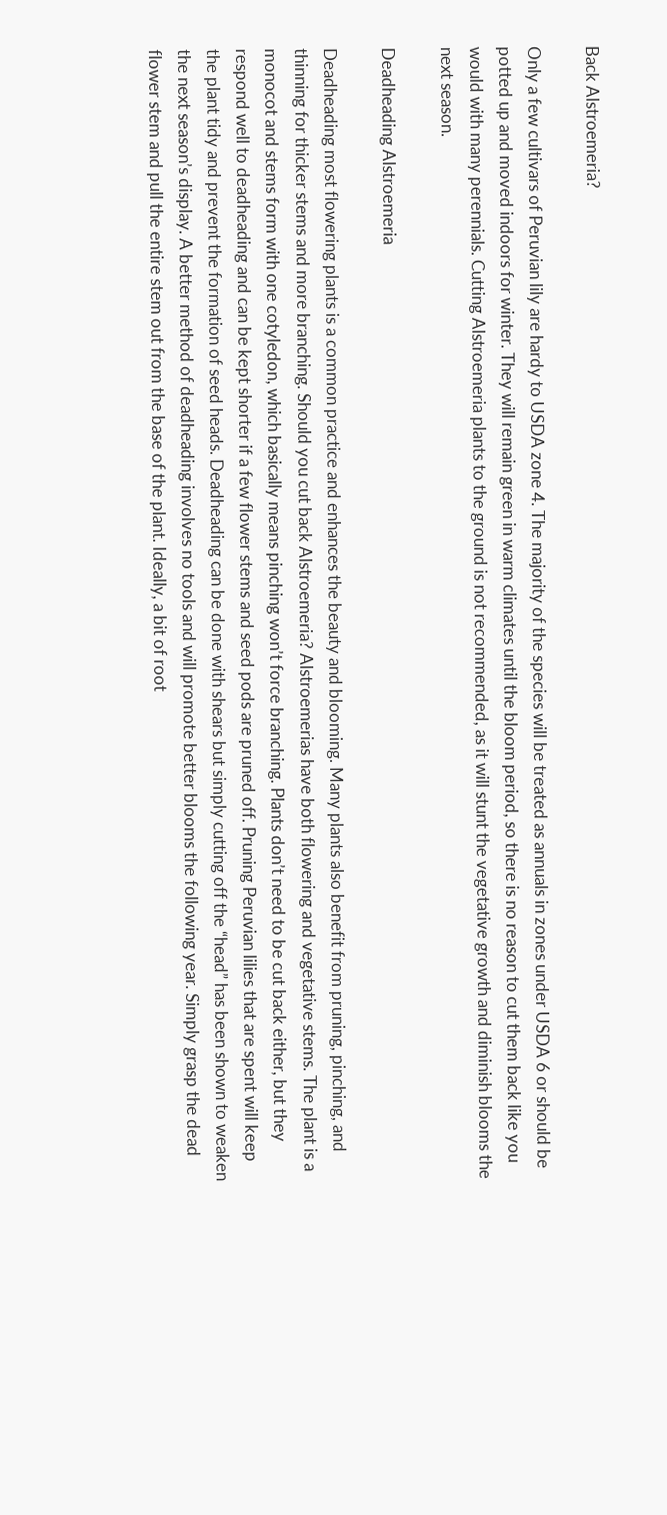Back Alstroemeria?

Only a few cultivars of Peruvian lily are hardy to USDA zone 4. The majority of the species will be treated as annuals in zones under USDA 6 or should be potted up and moved indoors for winter. They will remain green in warm climates until the bloom period, so there is no reason to cut them back like you would with many perennials. Cutting Alstroemeria plants to the ground is not recommended, as it will stunt the vegetative growth and diminish blooms the next season.

Deadheading Alstroemeria

Deadheading most flowering plants is a common practice and enhances the beauty and blooming. Many plants also benefit from pruning, pinching, and thinning for thicker stems and more branching. Should you cut back Alstroemeria? Alstroemerias have both flowering and vegetative stems. The plant is a monocot and stems form with one cotyledon, which basically means pinching won’t force branching. Plants don’t need to be cut back either, but they respond well to deadheading and can be kept shorter if a few flower stems and seed pods are pruned off. Pruning Peruvian lilies that are spent will keep the plant tidy and prevent the formation of seed heads. Deadheading can be done with shears but simply cutting off the “head” has been shown to weaken the next season’s display. A better method of deadheading involves no tools and will promote better blooms the following year. Simply grasp the dead flower stem and pull the entire stem out from the base of the plant. Ideally, a bit of root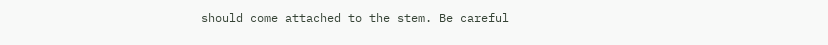should come attached to the stem. Be careful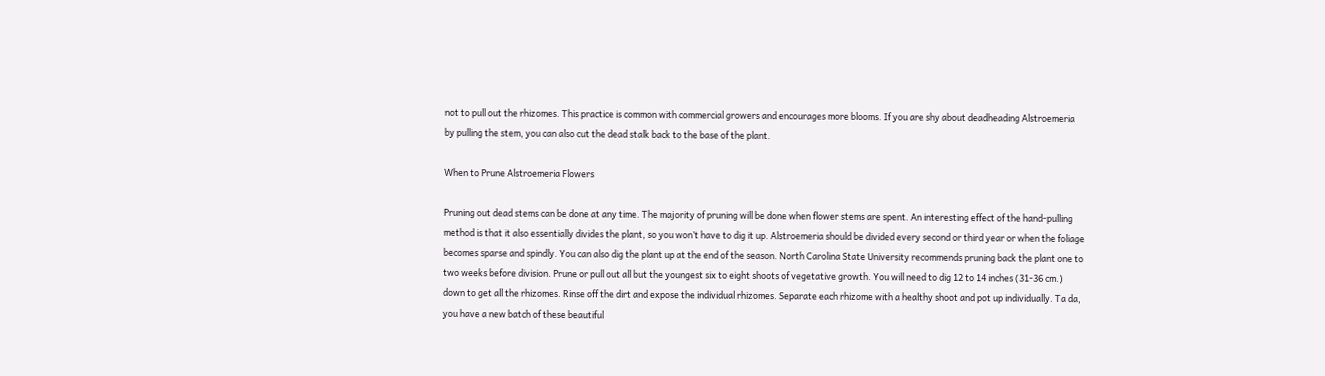not to pull out the rhizomes. This practice is common with commercial growers and encourages more blooms. If you are shy about deadheading Alstroemeria by pulling the stem, you can also cut the dead stalk back to the base of the plant.

When to Prune Alstroemeria Flowers

Pruning out dead stems can be done at any time. The majority of pruning will be done when flower stems are spent. An interesting effect of the hand-pulling method is that it also essentially divides the plant, so you won’t have to dig it up. Alstroemeria should be divided every second or third year or when the foliage becomes sparse and spindly. You can also dig the plant up at the end of the season. North Carolina State University recommends pruning back the plant one to two weeks before division. Prune or pull out all but the youngest six to eight shoots of vegetative growth. You will need to dig 12 to 14 inches (31-36 cm.) down to get all the rhizomes. Rinse off the dirt and expose the individual rhizomes. Separate each rhizome with a healthy shoot and pot up individually. Ta da, you have a new batch of these beautiful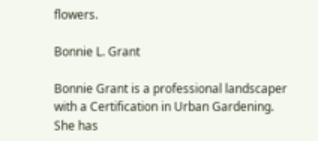flowers.

Bonnie L. Grant

Bonnie Grant is a professional landscaper with a Certification in Urban Gardening. She has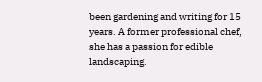been gardening and writing for 15 years. A former professional chef, she has a passion for edible landscaping.